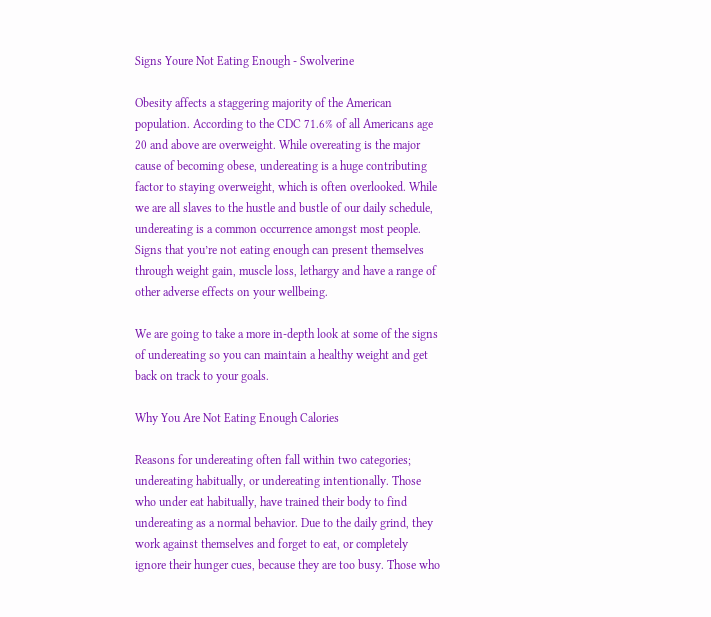Signs Youre Not Eating Enough - Swolverine

Obesity affects a staggering majority of the American population. According to the CDC 71.6% of all Americans age 20 and above are overweight. While overeating is the major cause of becoming obese, undereating is a huge contributing factor to staying overweight, which is often overlooked. While we are all slaves to the hustle and bustle of our daily schedule, undereating is a common occurrence amongst most people. Signs that you’re not eating enough can present themselves through weight gain, muscle loss, lethargy and have a range of other adverse effects on your wellbeing.

We are going to take a more in-depth look at some of the signs of undereating so you can maintain a healthy weight and get back on track to your goals.

Why You Are Not Eating Enough Calories

Reasons for undereating often fall within two categories; undereating habitually, or undereating intentionally. Those who under eat habitually, have trained their body to find undereating as a normal behavior. Due to the daily grind, they work against themselves and forget to eat, or completely ignore their hunger cues, because they are too busy. Those who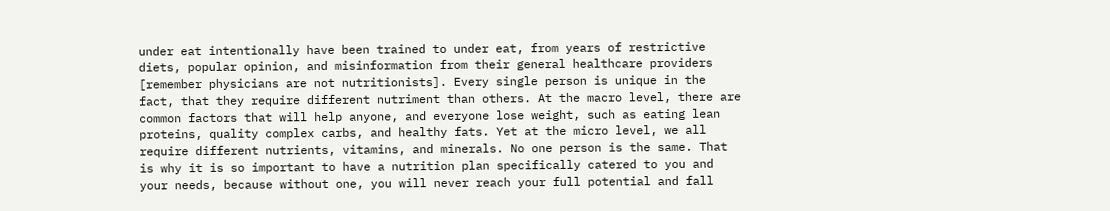under eat intentionally have been trained to under eat, from years of restrictive diets, popular opinion, and misinformation from their general healthcare providers [remember physicians are not nutritionists]. Every single person is unique in the fact, that they require different nutriment than others. At the macro level, there are common factors that will help anyone, and everyone lose weight, such as eating lean proteins, quality complex carbs, and healthy fats. Yet at the micro level, we all require different nutrients, vitamins, and minerals. No one person is the same. That is why it is so important to have a nutrition plan specifically catered to you and your needs, because without one, you will never reach your full potential and fall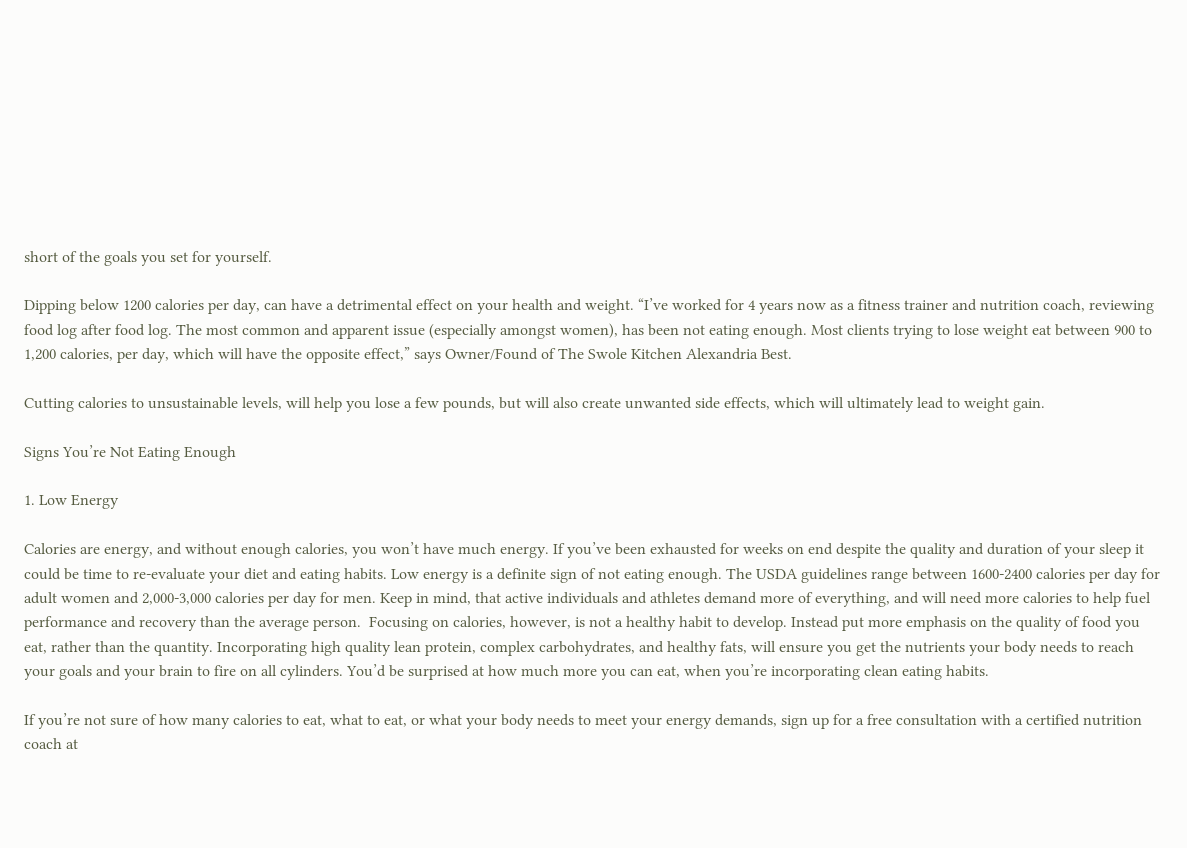short of the goals you set for yourself.

Dipping below 1200 calories per day, can have a detrimental effect on your health and weight. “I’ve worked for 4 years now as a fitness trainer and nutrition coach, reviewing food log after food log. The most common and apparent issue (especially amongst women), has been not eating enough. Most clients trying to lose weight eat between 900 to 1,200 calories, per day, which will have the opposite effect,” says Owner/Found of The Swole Kitchen Alexandria Best.

Cutting calories to unsustainable levels, will help you lose a few pounds, but will also create unwanted side effects, which will ultimately lead to weight gain.

Signs You’re Not Eating Enough

1. Low Energy

Calories are energy, and without enough calories, you won’t have much energy. If you’ve been exhausted for weeks on end despite the quality and duration of your sleep it could be time to re-evaluate your diet and eating habits. Low energy is a definite sign of not eating enough. The USDA guidelines range between 1600-2400 calories per day for adult women and 2,000-3,000 calories per day for men. Keep in mind, that active individuals and athletes demand more of everything, and will need more calories to help fuel performance and recovery than the average person.  Focusing on calories, however, is not a healthy habit to develop. Instead put more emphasis on the quality of food you eat, rather than the quantity. Incorporating high quality lean protein, complex carbohydrates, and healthy fats, will ensure you get the nutrients your body needs to reach your goals and your brain to fire on all cylinders. You’d be surprised at how much more you can eat, when you’re incorporating clean eating habits.

If you’re not sure of how many calories to eat, what to eat, or what your body needs to meet your energy demands, sign up for a free consultation with a certified nutrition coach at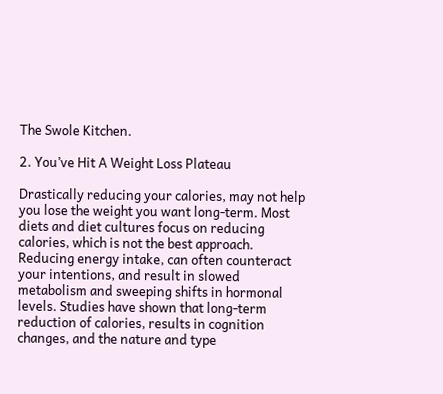The Swole Kitchen.

2. You’ve Hit A Weight Loss Plateau

Drastically reducing your calories, may not help you lose the weight you want long-term. Most diets and diet cultures focus on reducing calories, which is not the best approach. Reducing energy intake, can often counteract your intentions, and result in slowed metabolism and sweeping shifts in hormonal levels. Studies have shown that long-term reduction of calories, results in cognition changes, and the nature and type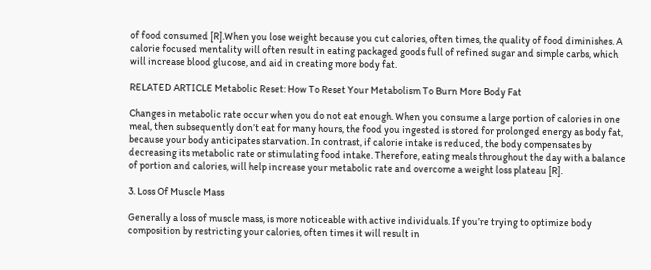of food consumed [R].When you lose weight because you cut calories, often times, the quality of food diminishes. A calorie focused mentality will often result in eating packaged goods full of refined sugar and simple carbs, which will increase blood glucose, and aid in creating more body fat.

RELATED ARTICLE Metabolic Reset: How To Reset Your Metabolism To Burn More Body Fat

Changes in metabolic rate occur when you do not eat enough. When you consume a large portion of calories in one meal, then subsequently don’t eat for many hours, the food you ingested is stored for prolonged energy as body fat, because your body anticipates starvation. In contrast, if calorie intake is reduced, the body compensates by decreasing its metabolic rate or stimulating food intake. Therefore, eating meals throughout the day with a balance of portion and calories, will help increase your metabolic rate and overcome a weight loss plateau [R].

3. Loss Of Muscle Mass

Generally a loss of muscle mass, is more noticeable with active individuals. If you’re trying to optimize body composition by restricting your calories, often times it will result in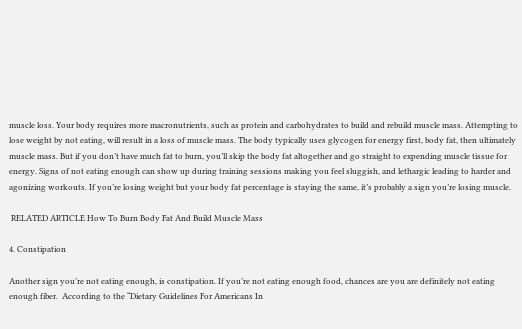muscle loss. Your body requires more macronutrients, such as protein and carbohydrates to build and rebuild muscle mass. Attempting to lose weight by not eating, will result in a loss of muscle mass. The body typically uses glycogen for energy first, body fat, then ultimately muscle mass. But if you don’t have much fat to burn, you’ll skip the body fat altogether and go straight to expending muscle tissue for energy. Signs of not eating enough can show up during training sessions making you feel sluggish, and lethargic leading to harder and agonizing workouts. If you’re losing weight but your body fat percentage is staying the same, it’s probably a sign you’re losing muscle.

 RELATED ARTICLE How To Burn Body Fat And Build Muscle Mass

4. Constipation

Another sign you’re not eating enough, is constipation. If you’re not eating enough food, chances are you are definitely not eating enough fiber.  According to the “Dietary Guidelines For Americans In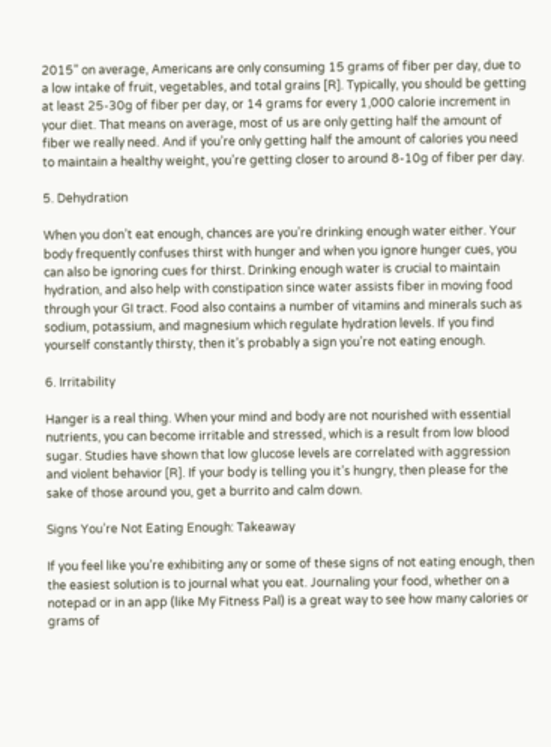2015” on average, Americans are only consuming 15 grams of fiber per day, due to a low intake of fruit, vegetables, and total grains [R]. Typically, you should be getting at least 25-30g of fiber per day, or 14 grams for every 1,000 calorie increment in your diet. That means on average, most of us are only getting half the amount of fiber we really need. And if you’re only getting half the amount of calories you need to maintain a healthy weight, you’re getting closer to around 8-10g of fiber per day.

5. Dehydration

When you don’t eat enough, chances are you’re drinking enough water either. Your body frequently confuses thirst with hunger and when you ignore hunger cues, you can also be ignoring cues for thirst. Drinking enough water is crucial to maintain hydration, and also help with constipation since water assists fiber in moving food through your GI tract. Food also contains a number of vitamins and minerals such as sodium, potassium, and magnesium which regulate hydration levels. If you find yourself constantly thirsty, then it’s probably a sign you’re not eating enough.

6. Irritability

Hanger is a real thing. When your mind and body are not nourished with essential nutrients, you can become irritable and stressed, which is a result from low blood sugar. Studies have shown that low glucose levels are correlated with aggression and violent behavior [R]. If your body is telling you it’s hungry, then please for the sake of those around you, get a burrito and calm down.

Signs You’re Not Eating Enough: Takeaway

If you feel like you’re exhibiting any or some of these signs of not eating enough, then the easiest solution is to journal what you eat. Journaling your food, whether on a notepad or in an app (like My Fitness Pal) is a great way to see how many calories or grams of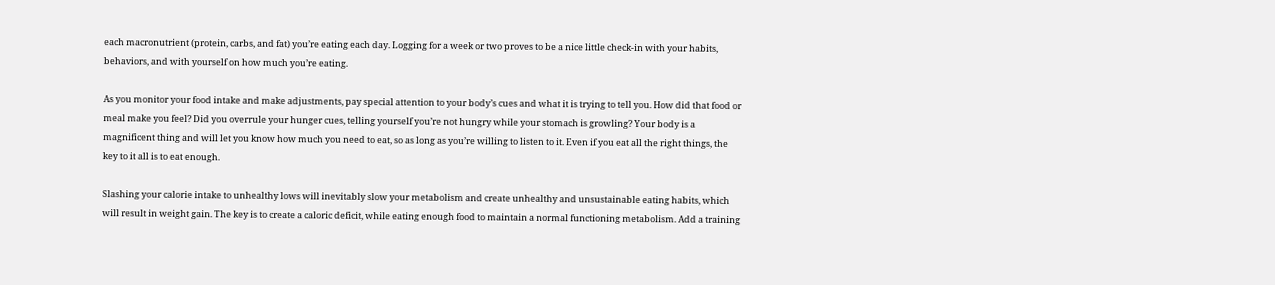each macronutrient (protein, carbs, and fat) you’re eating each day. Logging for a week or two proves to be a nice little check-in with your habits, behaviors, and with yourself on how much you’re eating.

As you monitor your food intake and make adjustments, pay special attention to your body’s cues and what it is trying to tell you. How did that food or meal make you feel? Did you overrule your hunger cues, telling yourself you’re not hungry while your stomach is growling? Your body is a magnificent thing and will let you know how much you need to eat, so as long as you’re willing to listen to it. Even if you eat all the right things, the key to it all is to eat enough.

Slashing your calorie intake to unhealthy lows will inevitably slow your metabolism and create unhealthy and unsustainable eating habits, which will result in weight gain. The key is to create a caloric deficit, while eating enough food to maintain a normal functioning metabolism. Add a training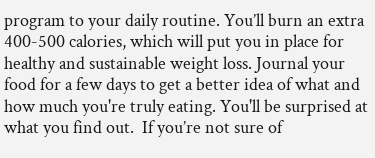program to your daily routine. You’ll burn an extra 400-500 calories, which will put you in place for healthy and sustainable weight loss. Journal your food for a few days to get a better idea of what and how much you're truly eating. You'll be surprised at what you find out.  If you’re not sure of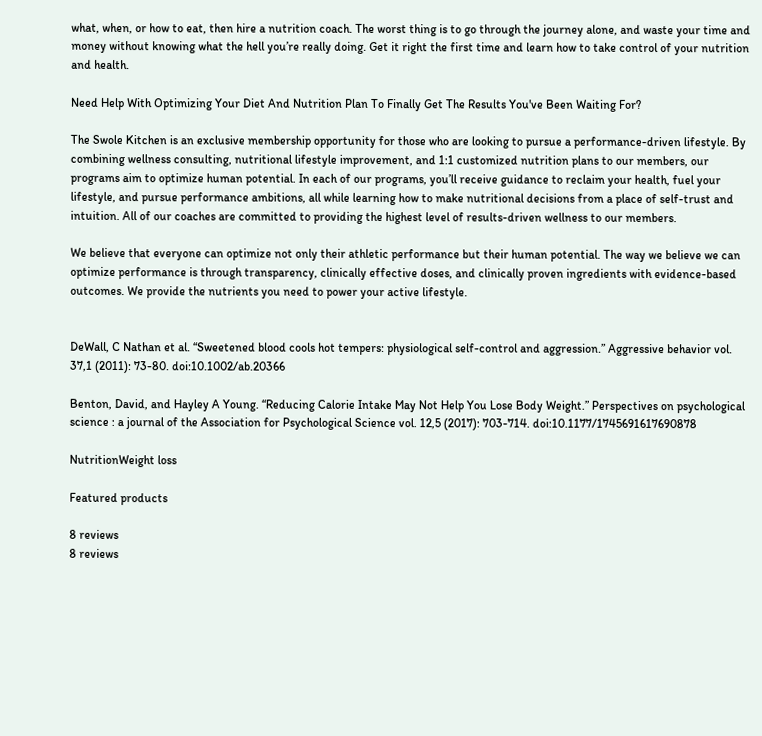what, when, or how to eat, then hire a nutrition coach. The worst thing is to go through the journey alone, and waste your time and money without knowing what the hell you’re really doing. Get it right the first time and learn how to take control of your nutrition and health.

Need Help With Optimizing Your Diet And Nutrition Plan To Finally Get The Results You've Been Waiting For?

The Swole Kitchen is an exclusive membership opportunity for those who are looking to pursue a performance-driven lifestyle. By combining wellness consulting, nutritional lifestyle improvement, and 1:1 customized nutrition plans to our members, our programs aim to optimize human potential. In each of our programs, you’ll receive guidance to reclaim your health, fuel your lifestyle, and pursue performance ambitions, all while learning how to make nutritional decisions from a place of self-trust and intuition. All of our coaches are committed to providing the highest level of results-driven wellness to our members.

We believe that everyone can optimize not only their athletic performance but their human potential. The way we believe we can optimize performance is through transparency, clinically effective doses, and clinically proven ingredients with evidence-based outcomes. We provide the nutrients you need to power your active lifestyle.


DeWall, C Nathan et al. “Sweetened blood cools hot tempers: physiological self-control and aggression.” Aggressive behavior vol. 37,1 (2011): 73-80. doi:10.1002/ab.20366

Benton, David, and Hayley A Young. “Reducing Calorie Intake May Not Help You Lose Body Weight.” Perspectives on psychological science : a journal of the Association for Psychological Science vol. 12,5 (2017): 703-714. doi:10.1177/1745691617690878

NutritionWeight loss

Featured products

8 reviews
8 reviews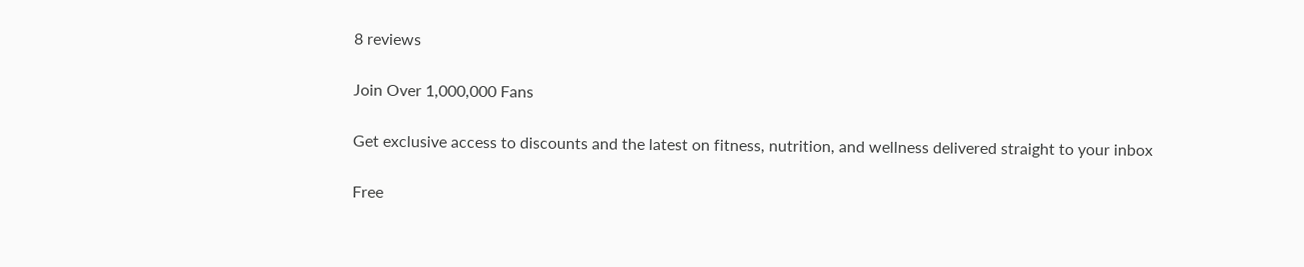8 reviews

Join Over 1,000,000 Fans

Get exclusive access to discounts and the latest on fitness, nutrition, and wellness delivered straight to your inbox

Free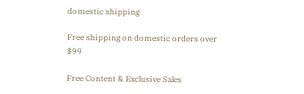domestic shipping

Free shipping on domestic orders over $99

Free Content & Exclusive Sales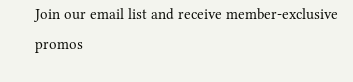Join our email list and receive member-exclusive promos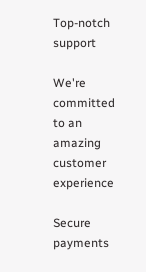Top-notch support

We're committed to an amazing customer experience

Secure payments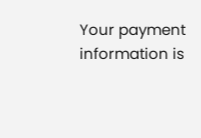Your payment information is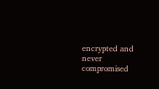encrypted and never compromised